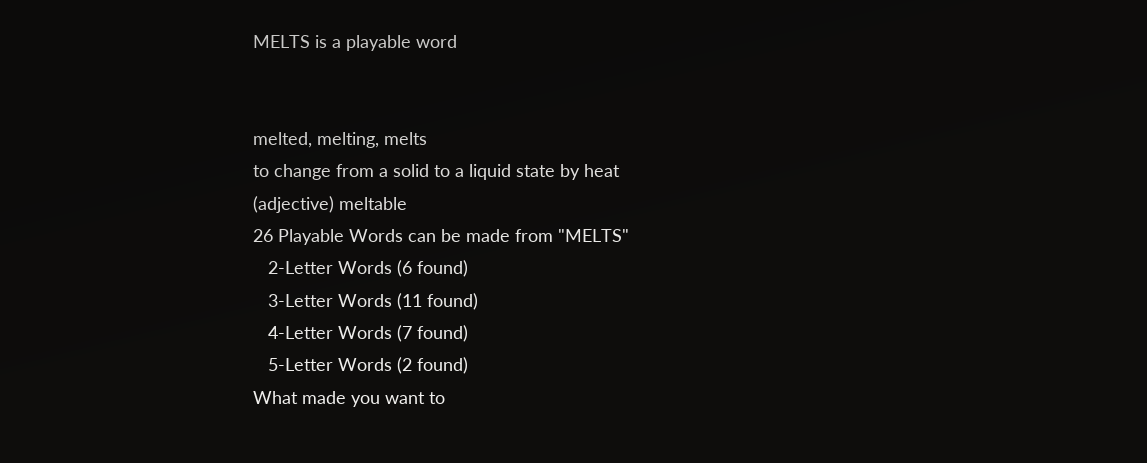MELTS is a playable word


melted, melting, melts
to change from a solid to a liquid state by heat
(adjective) meltable
26 Playable Words can be made from "MELTS"
   2-Letter Words (6 found)
   3-Letter Words (11 found)
   4-Letter Words (7 found)
   5-Letter Words (2 found)
What made you want to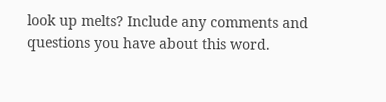look up melts? Include any comments and questions you have about this word.